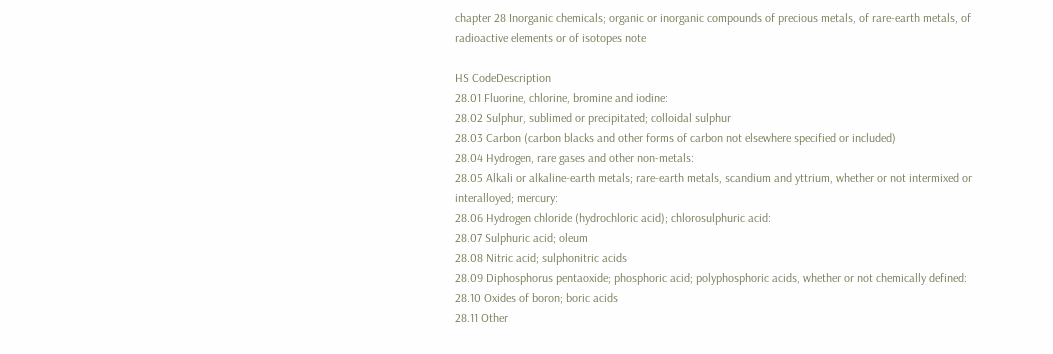chapter 28 Inorganic chemicals; organic or inorganic compounds of precious metals, of rare-earth metals, of radioactive elements or of isotopes note

HS CodeDescription
28.01 Fluorine, chlorine, bromine and iodine:
28.02 Sulphur, sublimed or precipitated; colloidal sulphur
28.03 Carbon (carbon blacks and other forms of carbon not elsewhere specified or included)
28.04 Hydrogen, rare gases and other non-metals:
28.05 Alkali or alkaline-earth metals; rare-earth metals, scandium and yttrium, whether or not intermixed or interalloyed; mercury:
28.06 Hydrogen chloride (hydrochloric acid); chlorosulphuric acid:
28.07 Sulphuric acid; oleum
28.08 Nitric acid; sulphonitric acids
28.09 Diphosphorus pentaoxide; phosphoric acid; polyphosphoric acids, whether or not chemically defined:
28.10 Oxides of boron; boric acids
28.11 Other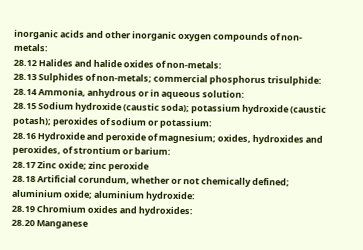inorganic acids and other inorganic oxygen compounds of non-metals:
28.12 Halides and halide oxides of non-metals:
28.13 Sulphides of non-metals; commercial phosphorus trisulphide:
28.14 Ammonia, anhydrous or in aqueous solution:
28.15 Sodium hydroxide (caustic soda); potassium hydroxide (caustic potash); peroxides of sodium or potassium:
28.16 Hydroxide and peroxide of magnesium; oxides, hydroxides and peroxides, of strontium or barium:
28.17 Zinc oxide; zinc peroxide
28.18 Artificial corundum, whether or not chemically defined; aluminium oxide; aluminium hydroxide:
28.19 Chromium oxides and hydroxides:
28.20 Manganese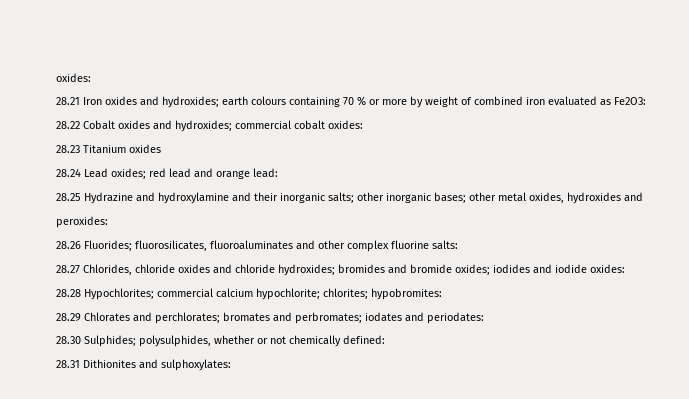oxides:
28.21 Iron oxides and hydroxides; earth colours containing 70 % or more by weight of combined iron evaluated as Fe2O3:
28.22 Cobalt oxides and hydroxides; commercial cobalt oxides:
28.23 Titanium oxides
28.24 Lead oxides; red lead and orange lead:
28.25 Hydrazine and hydroxylamine and their inorganic salts; other inorganic bases; other metal oxides, hydroxides and peroxides:
28.26 Fluorides; fluorosilicates, fluoroaluminates and other complex fluorine salts:
28.27 Chlorides, chloride oxides and chloride hydroxides; bromides and bromide oxides; iodides and iodide oxides:
28.28 Hypochlorites; commercial calcium hypochlorite; chlorites; hypobromites:
28.29 Chlorates and perchlorates; bromates and perbromates; iodates and periodates:
28.30 Sulphides; polysulphides, whether or not chemically defined:
28.31 Dithionites and sulphoxylates: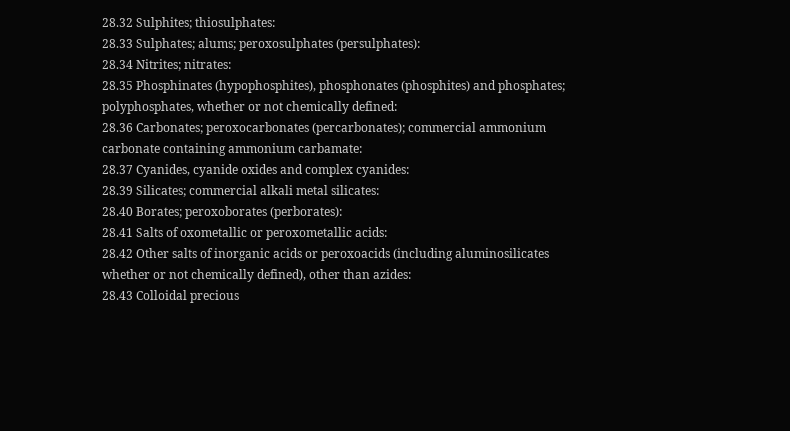28.32 Sulphites; thiosulphates:
28.33 Sulphates; alums; peroxosulphates (persulphates):
28.34 Nitrites; nitrates:
28.35 Phosphinates (hypophosphites), phosphonates (phosphites) and phosphates; polyphosphates, whether or not chemically defined:
28.36 Carbonates; peroxocarbonates (percarbonates); commercial ammonium carbonate containing ammonium carbamate:
28.37 Cyanides, cyanide oxides and complex cyanides:
28.39 Silicates; commercial alkali metal silicates:
28.40 Borates; peroxoborates (perborates):
28.41 Salts of oxometallic or peroxometallic acids:
28.42 Other salts of inorganic acids or peroxoacids (including aluminosilicates whether or not chemically defined), other than azides:
28.43 Colloidal precious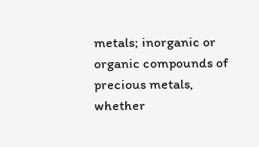metals; inorganic or organic compounds of precious metals, whether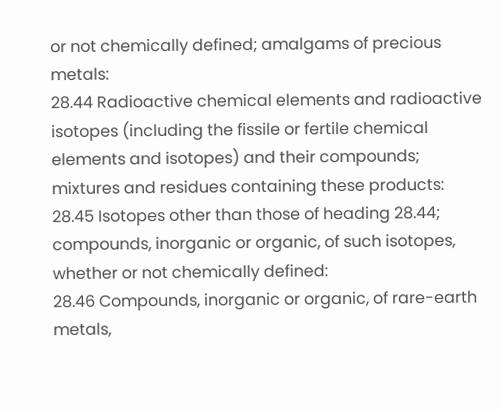or not chemically defined; amalgams of precious metals:
28.44 Radioactive chemical elements and radioactive isotopes (including the fissile or fertile chemical elements and isotopes) and their compounds; mixtures and residues containing these products:
28.45 Isotopes other than those of heading 28.44; compounds, inorganic or organic, of such isotopes, whether or not chemically defined:
28.46 Compounds, inorganic or organic, of rare-earth metals,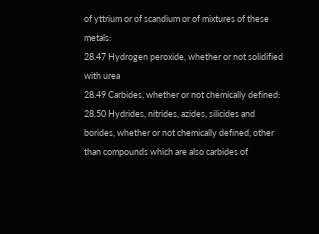of yttrium or of scandium or of mixtures of these metals:
28.47 Hydrogen peroxide, whether or not solidified with urea
28.49 Carbides, whether or not chemically defined:
28.50 Hydrides, nitrides, azides, silicides and borides, whether or not chemically defined, other than compounds which are also carbides of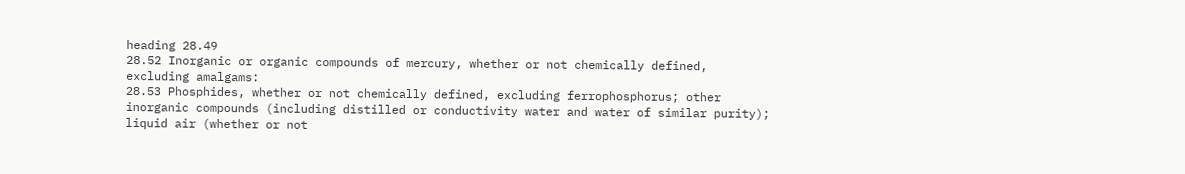heading 28.49
28.52 Inorganic or organic compounds of mercury, whether or not chemically defined, excluding amalgams:
28.53 Phosphides, whether or not chemically defined, excluding ferrophosphorus; other inorganic compounds (including distilled or conductivity water and water of similar purity); liquid air (whether or not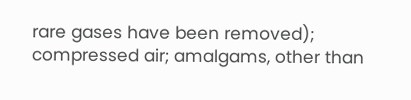rare gases have been removed); compressed air; amalgams, other than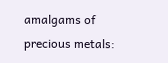amalgams of precious metals: